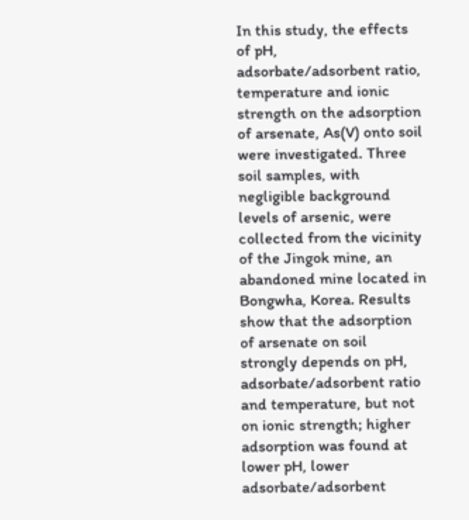In this study, the effects of pH, adsorbate/adsorbent ratio, temperature and ionic strength on the adsorption of arsenate, As(V) onto soil were investigated. Three soil samples, with negligible background levels of arsenic, were collected from the vicinity of the Jingok mine, an abandoned mine located in Bongwha, Korea. Results show that the adsorption of arsenate on soil strongly depends on pH, adsorbate/adsorbent ratio and temperature, but not on ionic strength; higher adsorption was found at lower pH, lower adsorbate/adsorbent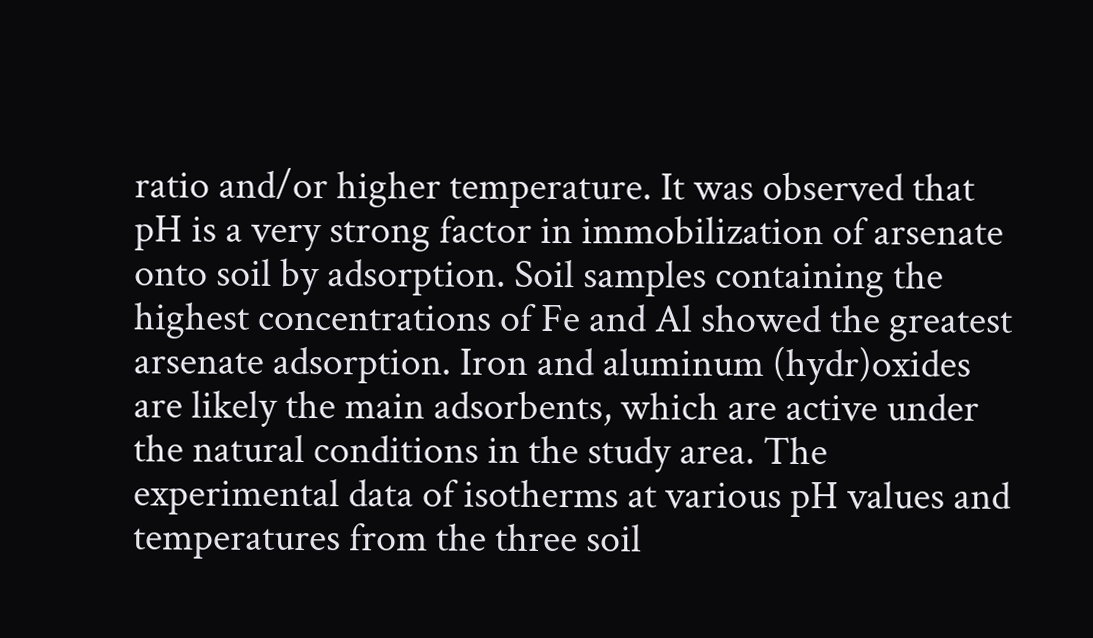ratio and/or higher temperature. It was observed that pH is a very strong factor in immobilization of arsenate onto soil by adsorption. Soil samples containing the highest concentrations of Fe and Al showed the greatest arsenate adsorption. Iron and aluminum (hydr)oxides are likely the main adsorbents, which are active under the natural conditions in the study area. The experimental data of isotherms at various pH values and temperatures from the three soil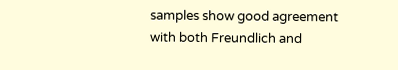samples show good agreement with both Freundlich and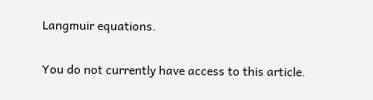Langmuir equations.

You do not currently have access to this article.